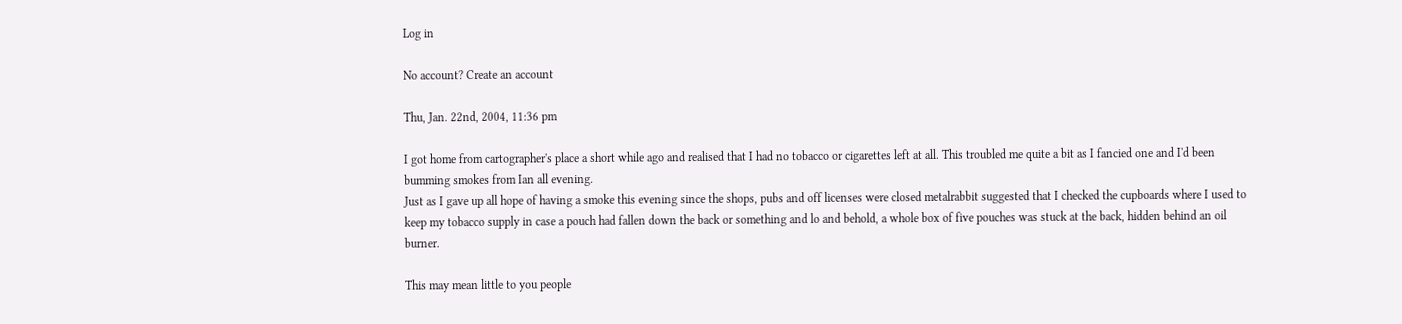Log in

No account? Create an account

Thu, Jan. 22nd, 2004, 11:36 pm

I got home from cartographer's place a short while ago and realised that I had no tobacco or cigarettes left at all. This troubled me quite a bit as I fancied one and I'd been bumming smokes from Ian all evening.
Just as I gave up all hope of having a smoke this evening since the shops, pubs and off licenses were closed metalrabbit suggested that I checked the cupboards where I used to keep my tobacco supply in case a pouch had fallen down the back or something and lo and behold, a whole box of five pouches was stuck at the back, hidden behind an oil burner.

This may mean little to you people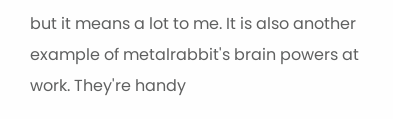but it means a lot to me. It is also another example of metalrabbit's brain powers at work. They're handy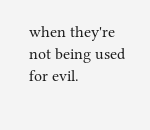when they're not being used for evil.